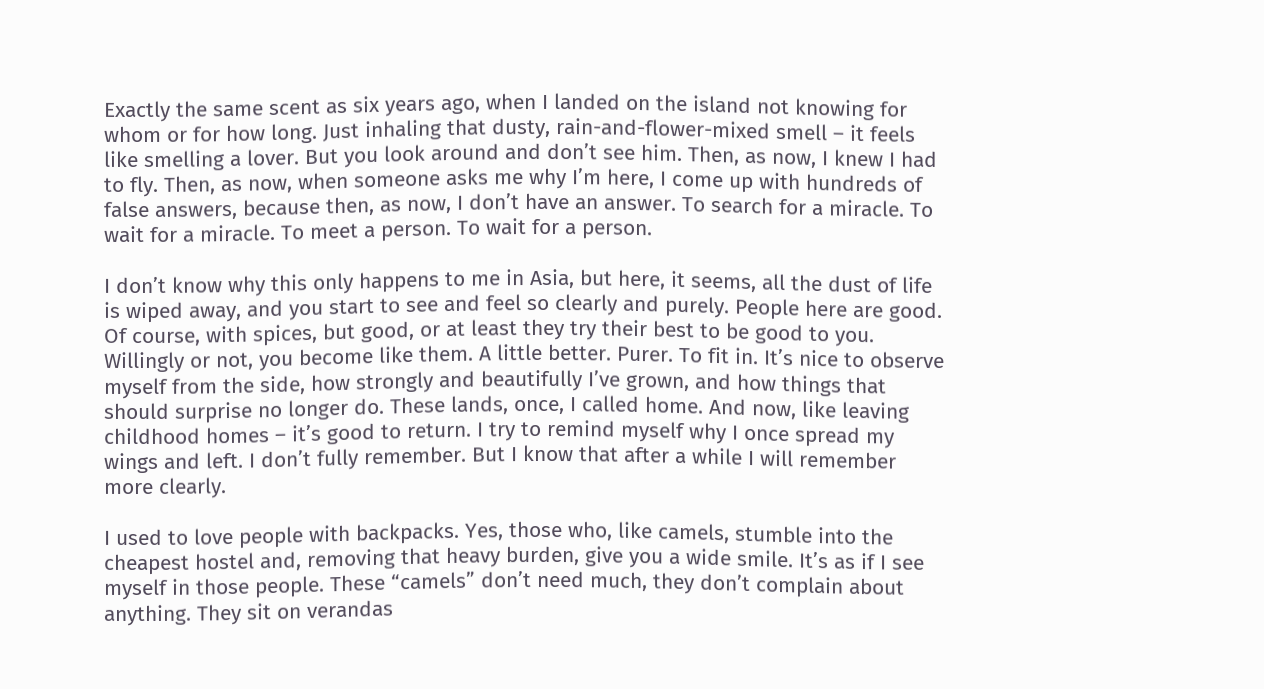Exactly the same scent as six years ago, when I landed on the island not knowing for whom or for how long. Just inhaling that dusty, rain-and-flower-mixed smell – it feels like smelling a lover. But you look around and don’t see him. Then, as now, I knew I had to fly. Then, as now, when someone asks me why I’m here, I come up with hundreds of false answers, because then, as now, I don’t have an answer. To search for a miracle. To wait for a miracle. To meet a person. To wait for a person.

I don’t know why this only happens to me in Asia, but here, it seems, all the dust of life is wiped away, and you start to see and feel so clearly and purely. People here are good. Of course, with spices, but good, or at least they try their best to be good to you. Willingly or not, you become like them. A little better. Purer. To fit in. It’s nice to observe myself from the side, how strongly and beautifully I’ve grown, and how things that should surprise no longer do. These lands, once, I called home. And now, like leaving childhood homes – it’s good to return. I try to remind myself why I once spread my wings and left. I don’t fully remember. But I know that after a while I will remember more clearly.

I used to love people with backpacks. Yes, those who, like camels, stumble into the cheapest hostel and, removing that heavy burden, give you a wide smile. It’s as if I see myself in those people. These “camels” don’t need much, they don’t complain about anything. They sit on verandas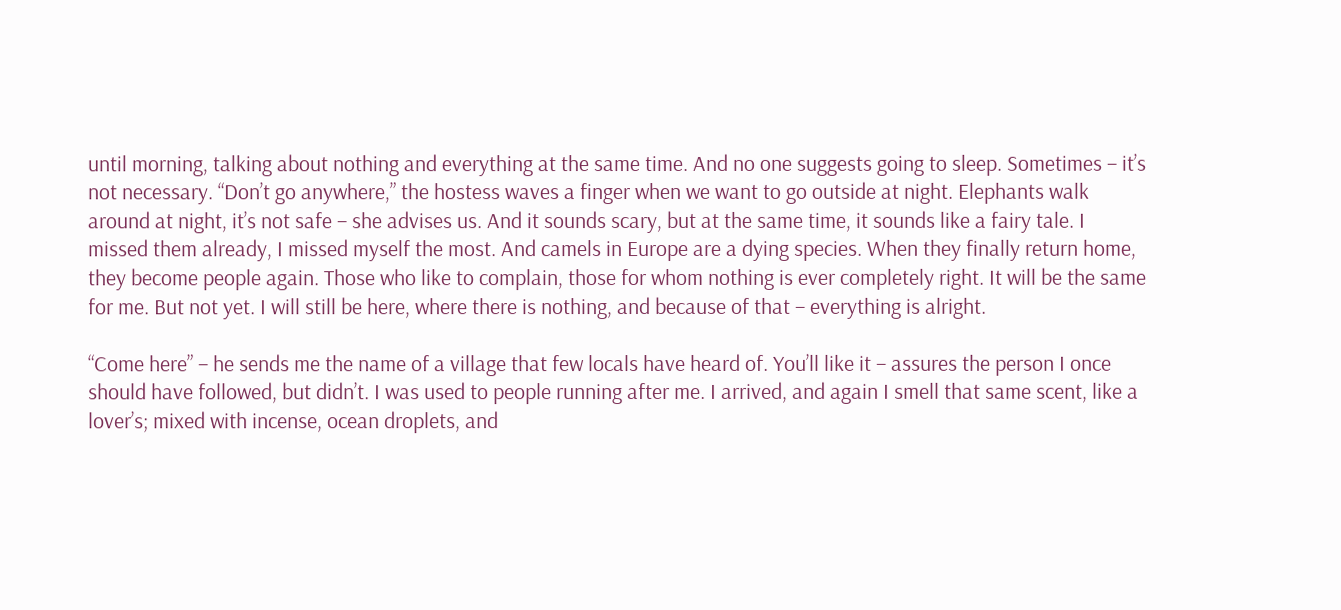until morning, talking about nothing and everything at the same time. And no one suggests going to sleep. Sometimes – it’s not necessary. “Don’t go anywhere,” the hostess waves a finger when we want to go outside at night. Elephants walk around at night, it’s not safe – she advises us. And it sounds scary, but at the same time, it sounds like a fairy tale. I missed them already, I missed myself the most. And camels in Europe are a dying species. When they finally return home, they become people again. Those who like to complain, those for whom nothing is ever completely right. It will be the same for me. But not yet. I will still be here, where there is nothing, and because of that – everything is alright.

“Come here” – he sends me the name of a village that few locals have heard of. You’ll like it – assures the person I once should have followed, but didn’t. I was used to people running after me. I arrived, and again I smell that same scent, like a lover’s; mixed with incense, ocean droplets, and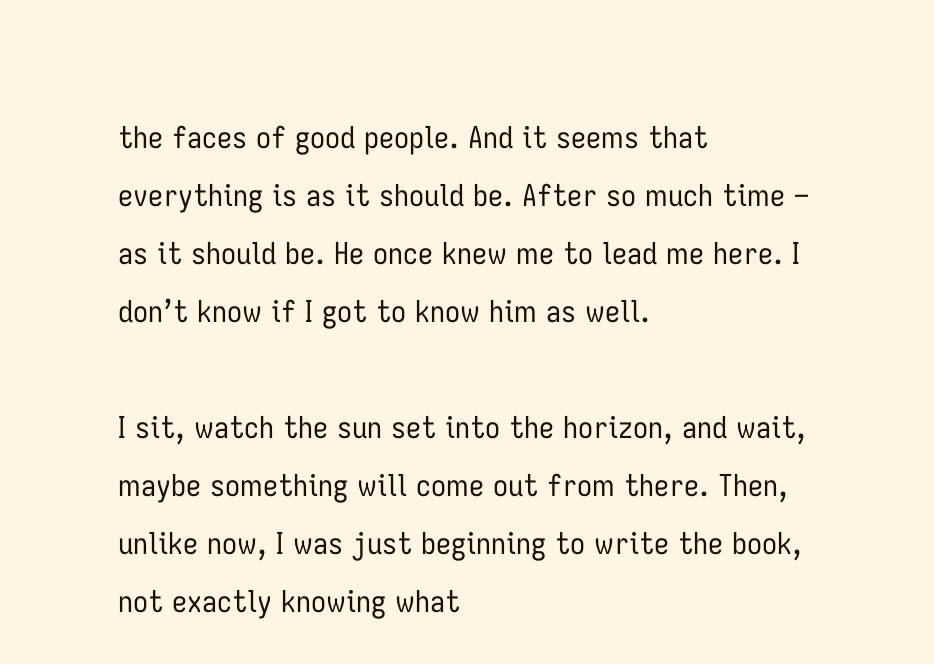the faces of good people. And it seems that everything is as it should be. After so much time – as it should be. He once knew me to lead me here. I don’t know if I got to know him as well.

I sit, watch the sun set into the horizon, and wait, maybe something will come out from there. Then, unlike now, I was just beginning to write the book, not exactly knowing what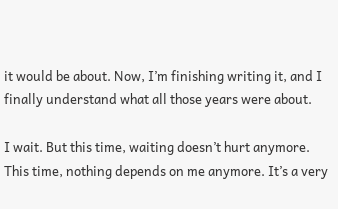it would be about. Now, I’m finishing writing it, and I finally understand what all those years were about.

I wait. But this time, waiting doesn’t hurt anymore. This time, nothing depends on me anymore. It’s a very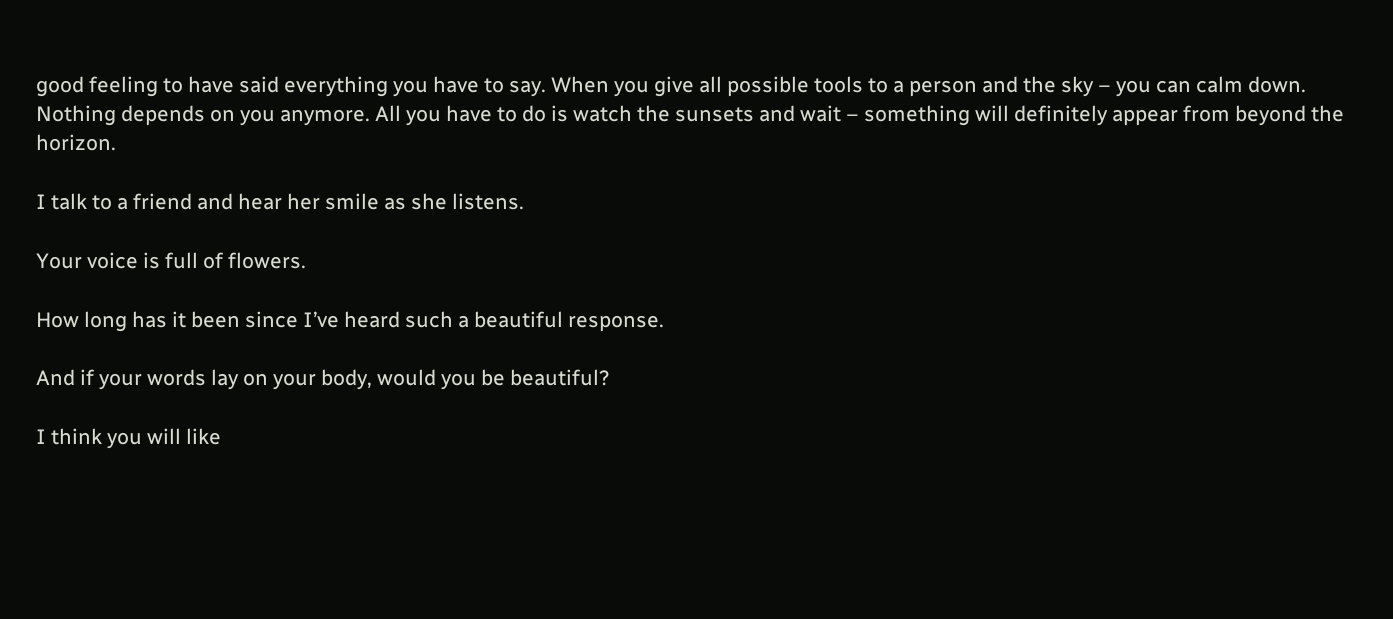good feeling to have said everything you have to say. When you give all possible tools to a person and the sky – you can calm down. Nothing depends on you anymore. All you have to do is watch the sunsets and wait – something will definitely appear from beyond the horizon.

I talk to a friend and hear her smile as she listens.

Your voice is full of flowers.

How long has it been since I’ve heard such a beautiful response.

And if your words lay on your body, would you be beautiful?

I think you will like